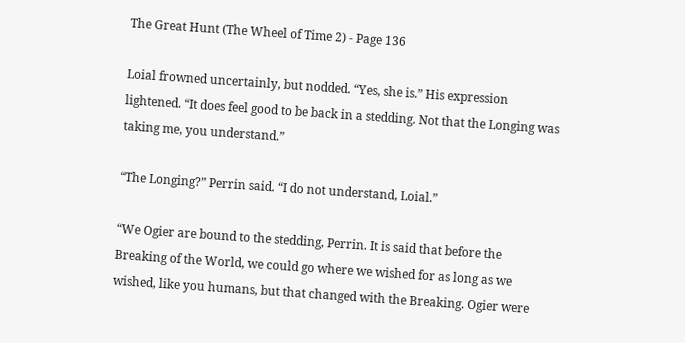The Great Hunt (The Wheel of Time 2) - Page 136

Loial frowned uncertainly, but nodded. “Yes, she is.” His expression lightened. “It does feel good to be back in a stedding. Not that the Longing was taking me, you understand.”

“The Longing?” Perrin said. “I do not understand, Loial.”

“We Ogier are bound to the stedding, Perrin. It is said that before the Breaking of the World, we could go where we wished for as long as we wished, like you humans, but that changed with the Breaking. Ogier were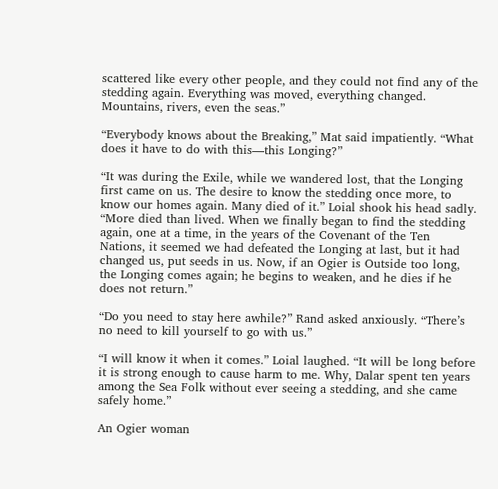scattered like every other people, and they could not find any of the stedding again. Everything was moved, everything changed. Mountains, rivers, even the seas.”

“Everybody knows about the Breaking,” Mat said impatiently. “What does it have to do with this—this Longing?”

“It was during the Exile, while we wandered lost, that the Longing first came on us. The desire to know the stedding once more, to know our homes again. Many died of it.” Loial shook his head sadly. “More died than lived. When we finally began to find the stedding again, one at a time, in the years of the Covenant of the Ten Nations, it seemed we had defeated the Longing at last, but it had changed us, put seeds in us. Now, if an Ogier is Outside too long, the Longing comes again; he begins to weaken, and he dies if he does not return.”

“Do you need to stay here awhile?” Rand asked anxiously. “There’s no need to kill yourself to go with us.”

“I will know it when it comes.” Loial laughed. “It will be long before it is strong enough to cause harm to me. Why, Dalar spent ten years among the Sea Folk without ever seeing a stedding, and she came safely home.”

An Ogier woman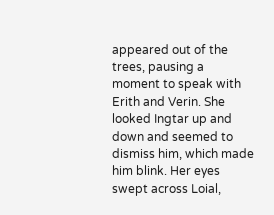appeared out of the trees, pausing a moment to speak with Erith and Verin. She looked Ingtar up and down and seemed to dismiss him, which made him blink. Her eyes swept across Loial,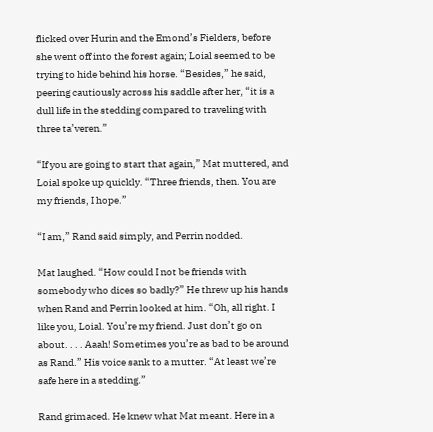flicked over Hurin and the Emond’s Fielders, before she went off into the forest again; Loial seemed to be trying to hide behind his horse. “Besides,” he said, peering cautiously across his saddle after her, “it is a dull life in the stedding compared to traveling with three ta’veren.”

“If you are going to start that again,” Mat muttered, and Loial spoke up quickly. “Three friends, then. You are my friends, I hope.”

“I am,” Rand said simply, and Perrin nodded.

Mat laughed. “How could I not be friends with somebody who dices so badly?” He threw up his hands when Rand and Perrin looked at him. “Oh, all right. I like you, Loial. You’re my friend. Just don’t go on about. . . . Aaah! Sometimes you’re as bad to be around as Rand.” His voice sank to a mutter. “At least we’re safe here in a stedding.”

Rand grimaced. He knew what Mat meant. Here in a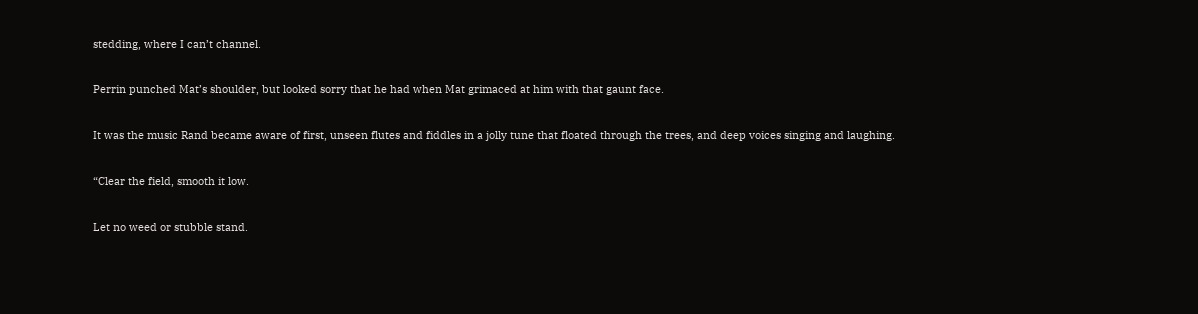stedding, where I can’t channel.

Perrin punched Mat’s shoulder, but looked sorry that he had when Mat grimaced at him with that gaunt face.

It was the music Rand became aware of first, unseen flutes and fiddles in a jolly tune that floated through the trees, and deep voices singing and laughing.

“Clear the field, smooth it low.

Let no weed or stubble stand.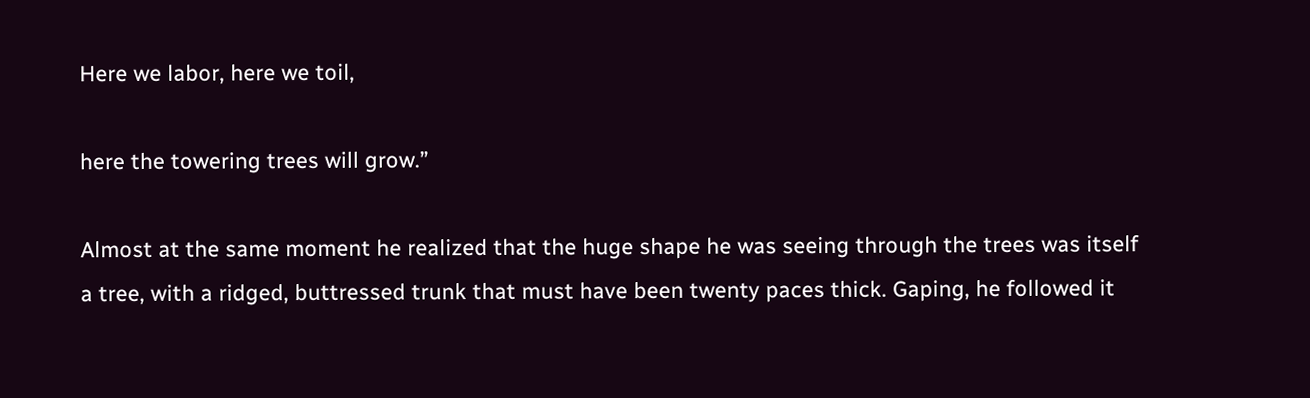Here we labor, here we toil,

here the towering trees will grow.”

Almost at the same moment he realized that the huge shape he was seeing through the trees was itself a tree, with a ridged, buttressed trunk that must have been twenty paces thick. Gaping, he followed it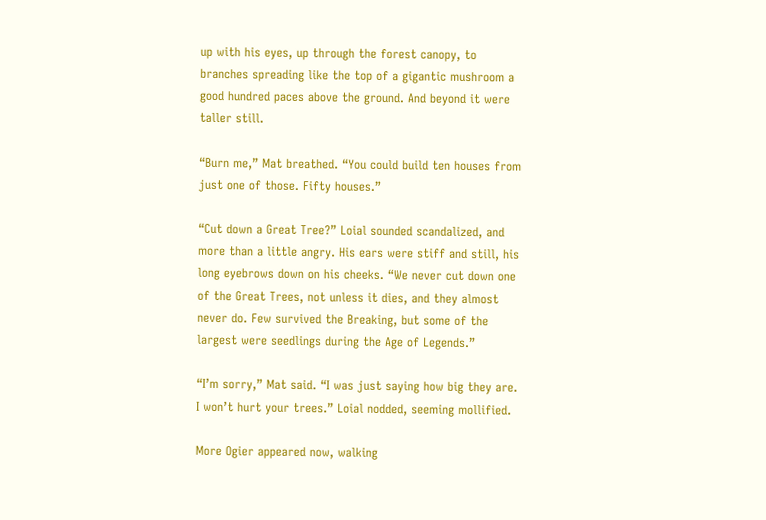up with his eyes, up through the forest canopy, to branches spreading like the top of a gigantic mushroom a good hundred paces above the ground. And beyond it were taller still.

“Burn me,” Mat breathed. “You could build ten houses from just one of those. Fifty houses.”

“Cut down a Great Tree?” Loial sounded scandalized, and more than a little angry. His ears were stiff and still, his long eyebrows down on his cheeks. “We never cut down one of the Great Trees, not unless it dies, and they almost never do. Few survived the Breaking, but some of the largest were seedlings during the Age of Legends.”

“I’m sorry,” Mat said. “I was just saying how big they are. I won’t hurt your trees.” Loial nodded, seeming mollified.

More Ogier appeared now, walking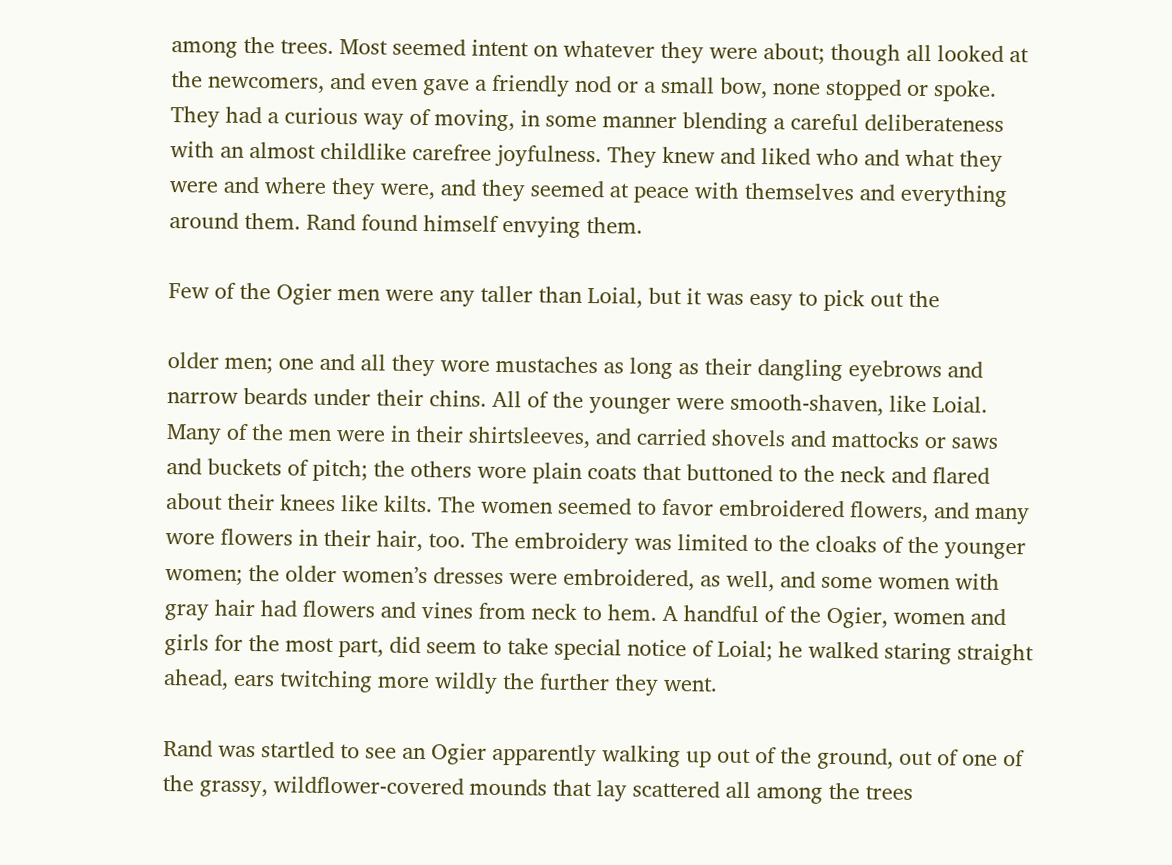among the trees. Most seemed intent on whatever they were about; though all looked at the newcomers, and even gave a friendly nod or a small bow, none stopped or spoke. They had a curious way of moving, in some manner blending a careful deliberateness with an almost childlike carefree joyfulness. They knew and liked who and what they were and where they were, and they seemed at peace with themselves and everything around them. Rand found himself envying them.

Few of the Ogier men were any taller than Loial, but it was easy to pick out the

older men; one and all they wore mustaches as long as their dangling eyebrows and narrow beards under their chins. All of the younger were smooth-shaven, like Loial. Many of the men were in their shirtsleeves, and carried shovels and mattocks or saws and buckets of pitch; the others wore plain coats that buttoned to the neck and flared about their knees like kilts. The women seemed to favor embroidered flowers, and many wore flowers in their hair, too. The embroidery was limited to the cloaks of the younger women; the older women’s dresses were embroidered, as well, and some women with gray hair had flowers and vines from neck to hem. A handful of the Ogier, women and girls for the most part, did seem to take special notice of Loial; he walked staring straight ahead, ears twitching more wildly the further they went.

Rand was startled to see an Ogier apparently walking up out of the ground, out of one of the grassy, wildflower-covered mounds that lay scattered all among the trees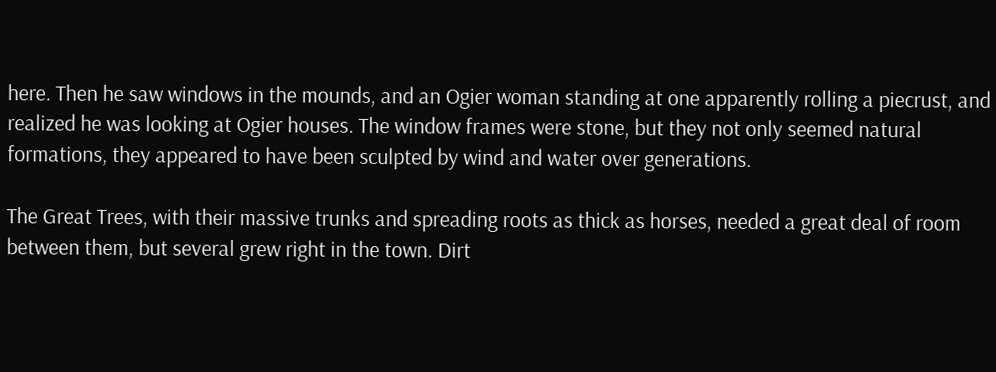here. Then he saw windows in the mounds, and an Ogier woman standing at one apparently rolling a piecrust, and realized he was looking at Ogier houses. The window frames were stone, but they not only seemed natural formations, they appeared to have been sculpted by wind and water over generations.

The Great Trees, with their massive trunks and spreading roots as thick as horses, needed a great deal of room between them, but several grew right in the town. Dirt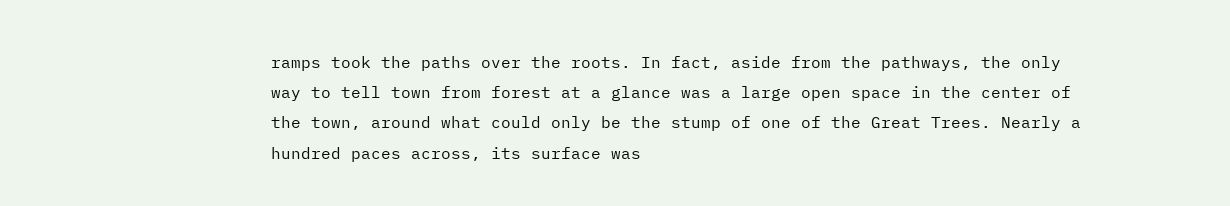ramps took the paths over the roots. In fact, aside from the pathways, the only way to tell town from forest at a glance was a large open space in the center of the town, around what could only be the stump of one of the Great Trees. Nearly a hundred paces across, its surface was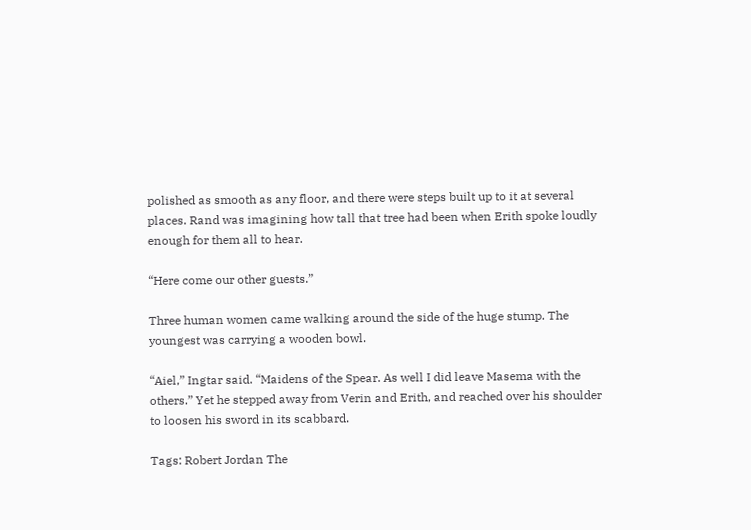polished as smooth as any floor, and there were steps built up to it at several places. Rand was imagining how tall that tree had been when Erith spoke loudly enough for them all to hear.

“Here come our other guests.”

Three human women came walking around the side of the huge stump. The youngest was carrying a wooden bowl.

“Aiel,” Ingtar said. “Maidens of the Spear. As well I did leave Masema with the others.” Yet he stepped away from Verin and Erith, and reached over his shoulder to loosen his sword in its scabbard.

Tags: Robert Jordan The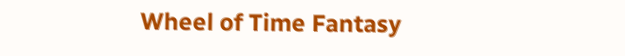Wheel of Time Fantasy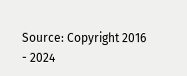Source: Copyright 2016 - 2024